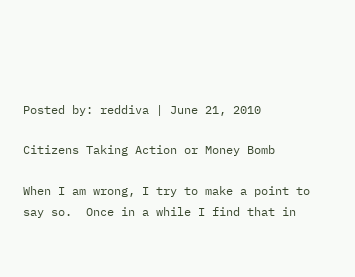Posted by: reddiva | June 21, 2010

Citizens Taking Action or Money Bomb

When I am wrong, I try to make a point to say so.  Once in a while I find that in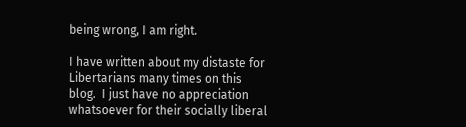being wrong, I am right.

I have written about my distaste for Libertarians many times on this blog.  I just have no appreciation whatsoever for their socially liberal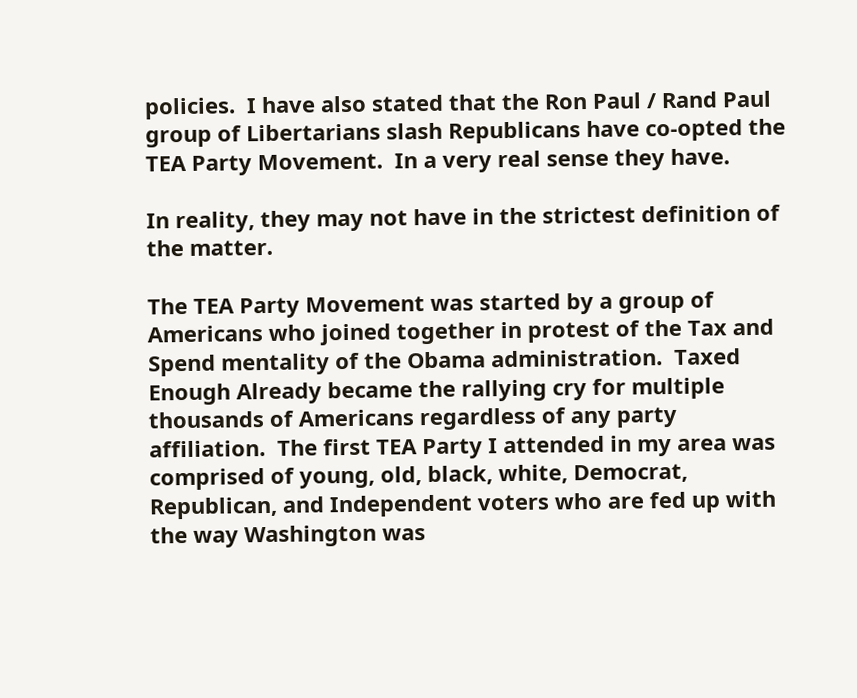policies.  I have also stated that the Ron Paul / Rand Paul group of Libertarians slash Republicans have co-opted the TEA Party Movement.  In a very real sense they have.

In reality, they may not have in the strictest definition of the matter.

The TEA Party Movement was started by a group of Americans who joined together in protest of the Tax and Spend mentality of the Obama administration.  Taxed Enough Already became the rallying cry for multiple thousands of Americans regardless of any party affiliation.  The first TEA Party I attended in my area was comprised of young, old, black, white, Democrat, Republican, and Independent voters who are fed up with the way Washington was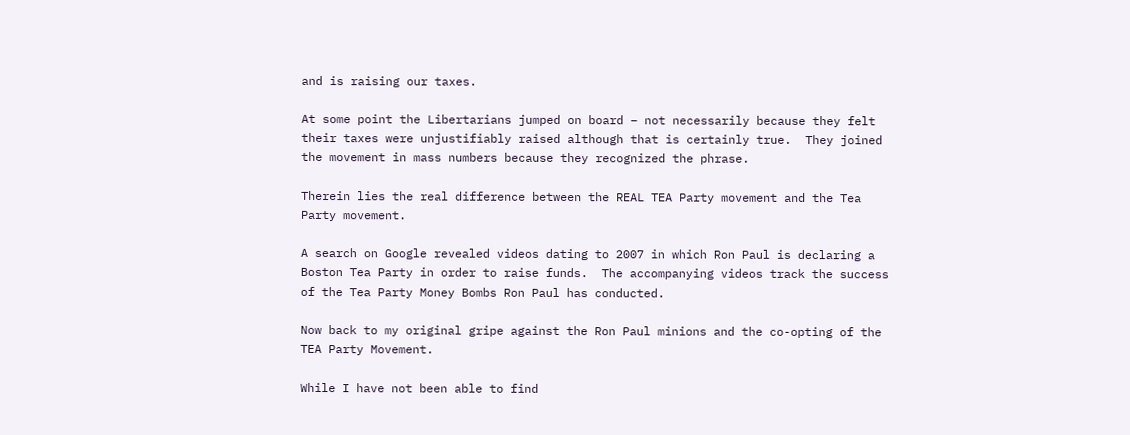and is raising our taxes.

At some point the Libertarians jumped on board – not necessarily because they felt their taxes were unjustifiably raised although that is certainly true.  They joined the movement in mass numbers because they recognized the phrase.

Therein lies the real difference between the REAL TEA Party movement and the Tea Party movement.

A search on Google revealed videos dating to 2007 in which Ron Paul is declaring a Boston Tea Party in order to raise funds.  The accompanying videos track the success of the Tea Party Money Bombs Ron Paul has conducted.

Now back to my original gripe against the Ron Paul minions and the co-opting of the TEA Party Movement.

While I have not been able to find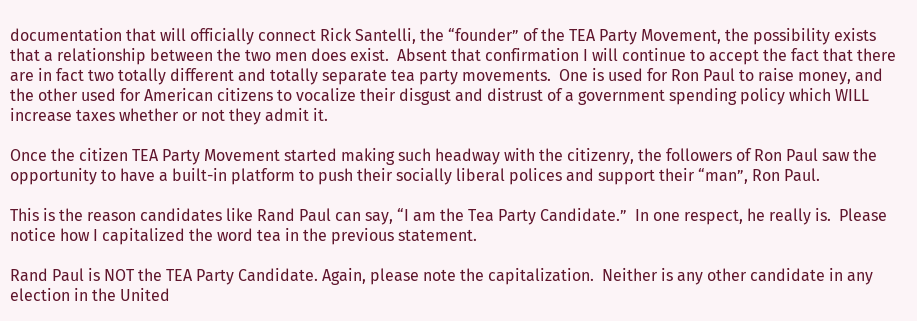documentation that will officially connect Rick Santelli, the “founder” of the TEA Party Movement, the possibility exists that a relationship between the two men does exist.  Absent that confirmation I will continue to accept the fact that there are in fact two totally different and totally separate tea party movements.  One is used for Ron Paul to raise money, and the other used for American citizens to vocalize their disgust and distrust of a government spending policy which WILL increase taxes whether or not they admit it.

Once the citizen TEA Party Movement started making such headway with the citizenry, the followers of Ron Paul saw the opportunity to have a built-in platform to push their socially liberal polices and support their “man”, Ron Paul.

This is the reason candidates like Rand Paul can say, “I am the Tea Party Candidate.”  In one respect, he really is.  Please notice how I capitalized the word tea in the previous statement.

Rand Paul is NOT the TEA Party Candidate. Again, please note the capitalization.  Neither is any other candidate in any election in the United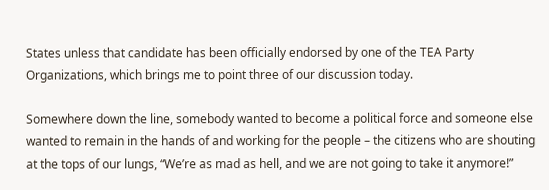States unless that candidate has been officially endorsed by one of the TEA Party Organizations, which brings me to point three of our discussion today.

Somewhere down the line, somebody wanted to become a political force and someone else wanted to remain in the hands of and working for the people – the citizens who are shouting at the tops of our lungs, “We’re as mad as hell, and we are not going to take it anymore!”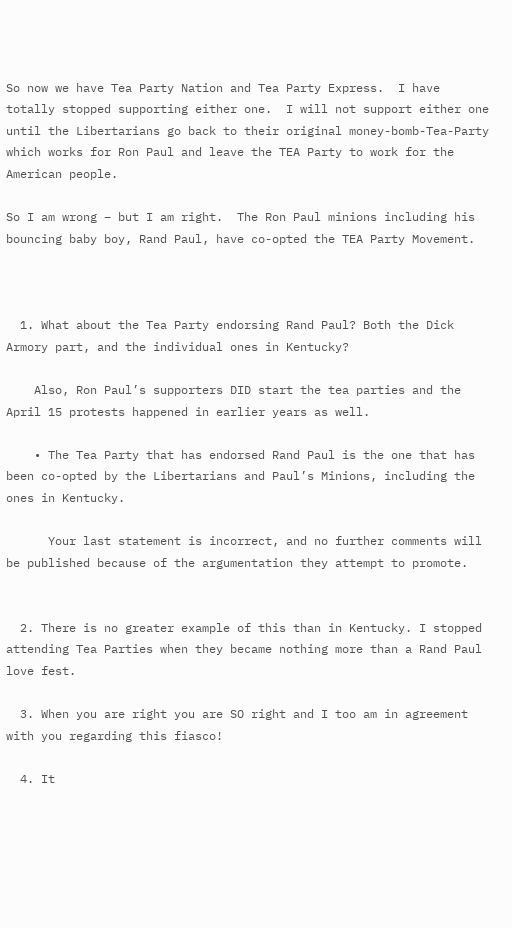So now we have Tea Party Nation and Tea Party Express.  I have totally stopped supporting either one.  I will not support either one until the Libertarians go back to their original money-bomb-Tea-Party which works for Ron Paul and leave the TEA Party to work for the American people.

So I am wrong – but I am right.  The Ron Paul minions including his bouncing baby boy, Rand Paul, have co-opted the TEA Party Movement.



  1. What about the Tea Party endorsing Rand Paul? Both the Dick Armory part, and the individual ones in Kentucky?

    Also, Ron Paul’s supporters DID start the tea parties and the April 15 protests happened in earlier years as well.

    • The Tea Party that has endorsed Rand Paul is the one that has been co-opted by the Libertarians and Paul’s Minions, including the ones in Kentucky.

      Your last statement is incorrect, and no further comments will be published because of the argumentation they attempt to promote.


  2. There is no greater example of this than in Kentucky. I stopped attending Tea Parties when they became nothing more than a Rand Paul love fest.

  3. When you are right you are SO right and I too am in agreement with you regarding this fiasco!

  4. It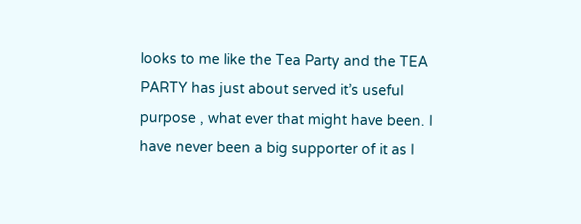looks to me like the Tea Party and the TEA PARTY has just about served it’s useful purpose , what ever that might have been. I have never been a big supporter of it as I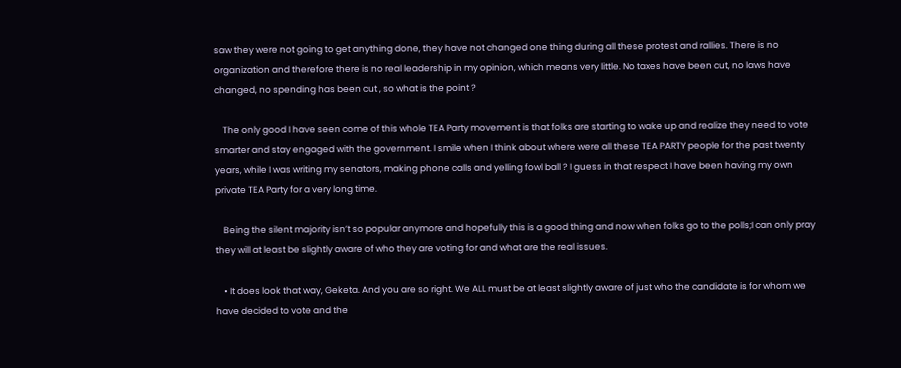saw they were not going to get anything done, they have not changed one thing during all these protest and rallies. There is no organization and therefore there is no real leadership in my opinion, which means very little. No taxes have been cut, no laws have changed, no spending has been cut , so what is the point ?

    The only good I have seen come of this whole TEA Party movement is that folks are starting to wake up and realize they need to vote smarter and stay engaged with the government. I smile when I think about where were all these TEA PARTY people for the past twenty years, while I was writing my senators, making phone calls and yelling fowl ball ? I guess in that respect I have been having my own private TEA Party for a very long time.

    Being the silent majority isn’t so popular anymore and hopefully this is a good thing and now when folks go to the polls;I can only pray they will at least be slightly aware of who they are voting for and what are the real issues.

    • It does look that way, Geketa. And you are so right. We ALL must be at least slightly aware of just who the candidate is for whom we have decided to vote and the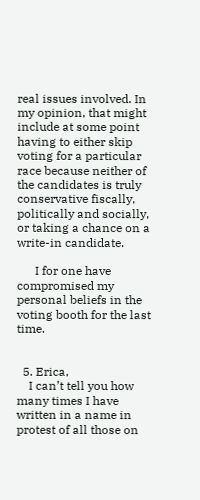real issues involved. In my opinion, that might include at some point having to either skip voting for a particular race because neither of the candidates is truly conservative fiscally, politically and socially, or taking a chance on a write-in candidate.

      I for one have compromised my personal beliefs in the voting booth for the last time.


  5. Erica,
    I can’t tell you how many times I have written in a name in protest of all those on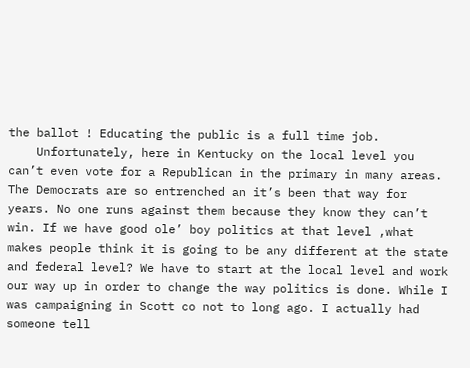the ballot ! Educating the public is a full time job.
    Unfortunately, here in Kentucky on the local level you can’t even vote for a Republican in the primary in many areas. The Democrats are so entrenched an it’s been that way for years. No one runs against them because they know they can’t win. If we have good ole’ boy politics at that level ,what makes people think it is going to be any different at the state and federal level? We have to start at the local level and work our way up in order to change the way politics is done. While I was campaigning in Scott co not to long ago. I actually had someone tell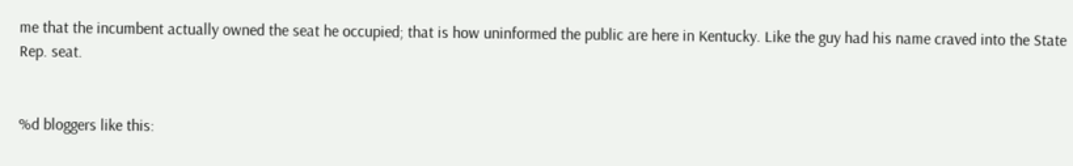me that the incumbent actually owned the seat he occupied; that is how uninformed the public are here in Kentucky. Like the guy had his name craved into the State Rep. seat.


%d bloggers like this: